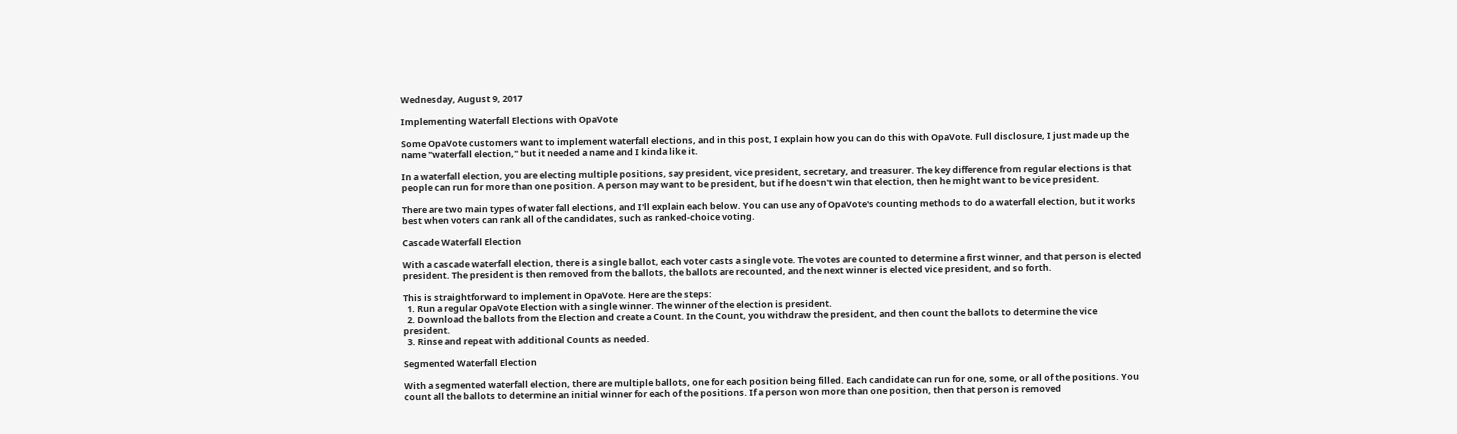Wednesday, August 9, 2017

Implementing Waterfall Elections with OpaVote

Some OpaVote customers want to implement waterfall elections, and in this post, I explain how you can do this with OpaVote. Full disclosure, I just made up the name "waterfall election," but it needed a name and I kinda like it.

In a waterfall election, you are electing multiple positions, say president, vice president, secretary, and treasurer. The key difference from regular elections is that people can run for more than one position. A person may want to be president, but if he doesn't win that election, then he might want to be vice president.

There are two main types of water fall elections, and I'll explain each below. You can use any of OpaVote's counting methods to do a waterfall election, but it works best when voters can rank all of the candidates, such as ranked-choice voting.

Cascade Waterfall Election

With a cascade waterfall election, there is a single ballot, each voter casts a single vote. The votes are counted to determine a first winner, and that person is elected president. The president is then removed from the ballots, the ballots are recounted, and the next winner is elected vice president, and so forth.

This is straightforward to implement in OpaVote. Here are the steps:
  1. Run a regular OpaVote Election with a single winner. The winner of the election is president.
  2. Download the ballots from the Election and create a Count. In the Count, you withdraw the president, and then count the ballots to determine the vice president.
  3. Rinse and repeat with additional Counts as needed.

Segmented Waterfall Election

With a segmented waterfall election, there are multiple ballots, one for each position being filled. Each candidate can run for one, some, or all of the positions. You count all the ballots to determine an initial winner for each of the positions. If a person won more than one position, then that person is removed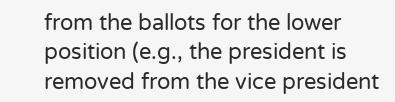from the ballots for the lower position (e.g., the president is removed from the vice president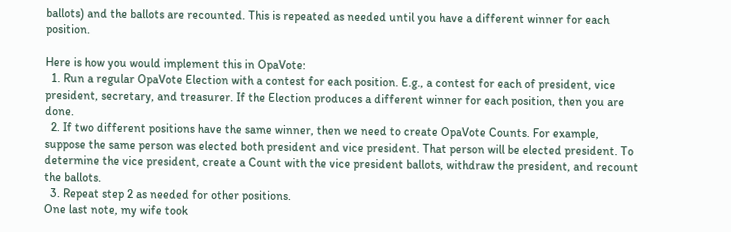ballots) and the ballots are recounted. This is repeated as needed until you have a different winner for each position.

Here is how you would implement this in OpaVote:
  1. Run a regular OpaVote Election with a contest for each position. E.g., a contest for each of president, vice president, secretary, and treasurer. If the Election produces a different winner for each position, then you are done.
  2. If two different positions have the same winner, then we need to create OpaVote Counts. For example, suppose the same person was elected both president and vice president. That person will be elected president. To determine the vice president, create a Count with the vice president ballots, withdraw the president, and recount the ballots.
  3. Repeat step 2 as needed for other positions.
One last note, my wife took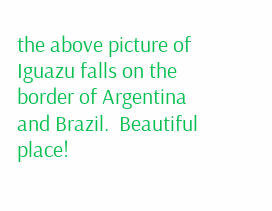the above picture of Iguazu falls on the border of Argentina and Brazil.  Beautiful place!